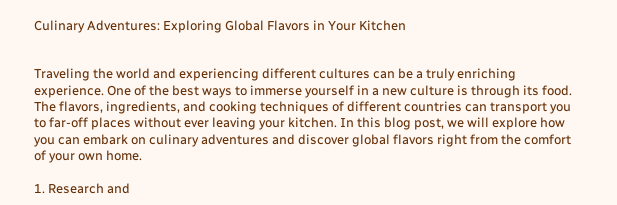Culinary Adventures: Exploring Global Flavors in Your Kitchen


Traveling the world and experiencing different cultures can be a truly enriching experience. One of the best ways to immerse yourself in a new culture is through its food. The flavors, ingredients, and cooking techniques of different countries can transport you to far-off places without ever leaving your kitchen. In this blog post, we will explore how you can embark on culinary adventures and discover global flavors right from the comfort of your own home.

1. Research and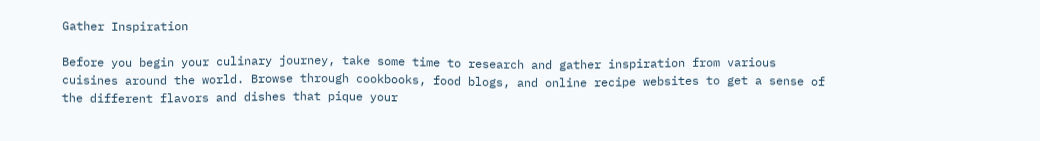Gather Inspiration

Before you begin your culinary journey, take some time to research and gather inspiration from various cuisines around the world. Browse through cookbooks, food blogs, and online recipe websites to get a sense of the different flavors and dishes that pique your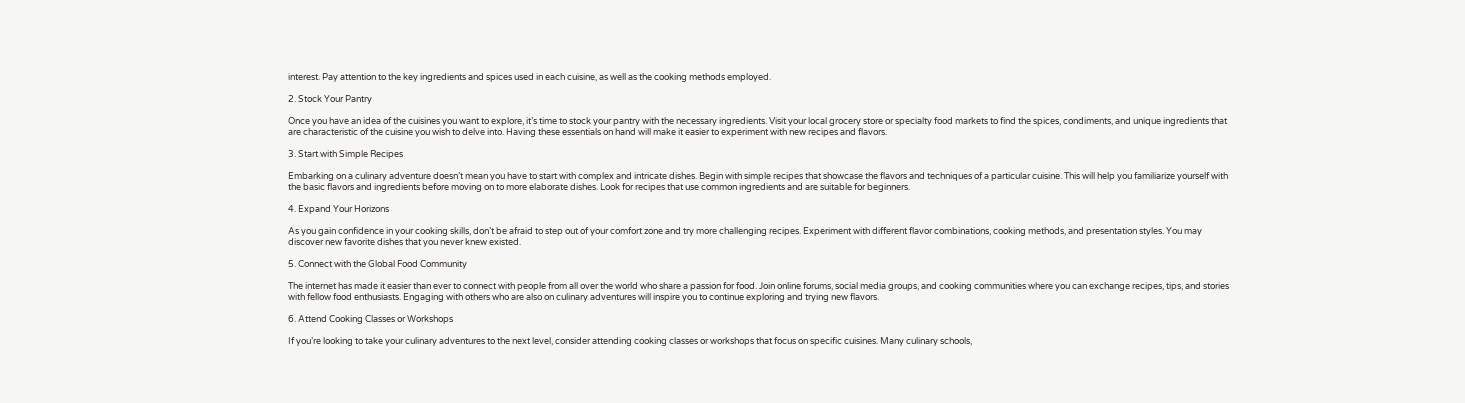interest. Pay attention to the key ingredients and spices used in each cuisine, as well as the cooking methods employed.

2. Stock Your Pantry

Once you have an idea of the cuisines you want to explore, it’s time to stock your pantry with the necessary ingredients. Visit your local grocery store or specialty food markets to find the spices, condiments, and unique ingredients that are characteristic of the cuisine you wish to delve into. Having these essentials on hand will make it easier to experiment with new recipes and flavors.

3. Start with Simple Recipes

Embarking on a culinary adventure doesn’t mean you have to start with complex and intricate dishes. Begin with simple recipes that showcase the flavors and techniques of a particular cuisine. This will help you familiarize yourself with the basic flavors and ingredients before moving on to more elaborate dishes. Look for recipes that use common ingredients and are suitable for beginners.

4. Expand Your Horizons

As you gain confidence in your cooking skills, don’t be afraid to step out of your comfort zone and try more challenging recipes. Experiment with different flavor combinations, cooking methods, and presentation styles. You may discover new favorite dishes that you never knew existed.

5. Connect with the Global Food Community

The internet has made it easier than ever to connect with people from all over the world who share a passion for food. Join online forums, social media groups, and cooking communities where you can exchange recipes, tips, and stories with fellow food enthusiasts. Engaging with others who are also on culinary adventures will inspire you to continue exploring and trying new flavors.

6. Attend Cooking Classes or Workshops

If you’re looking to take your culinary adventures to the next level, consider attending cooking classes or workshops that focus on specific cuisines. Many culinary schools,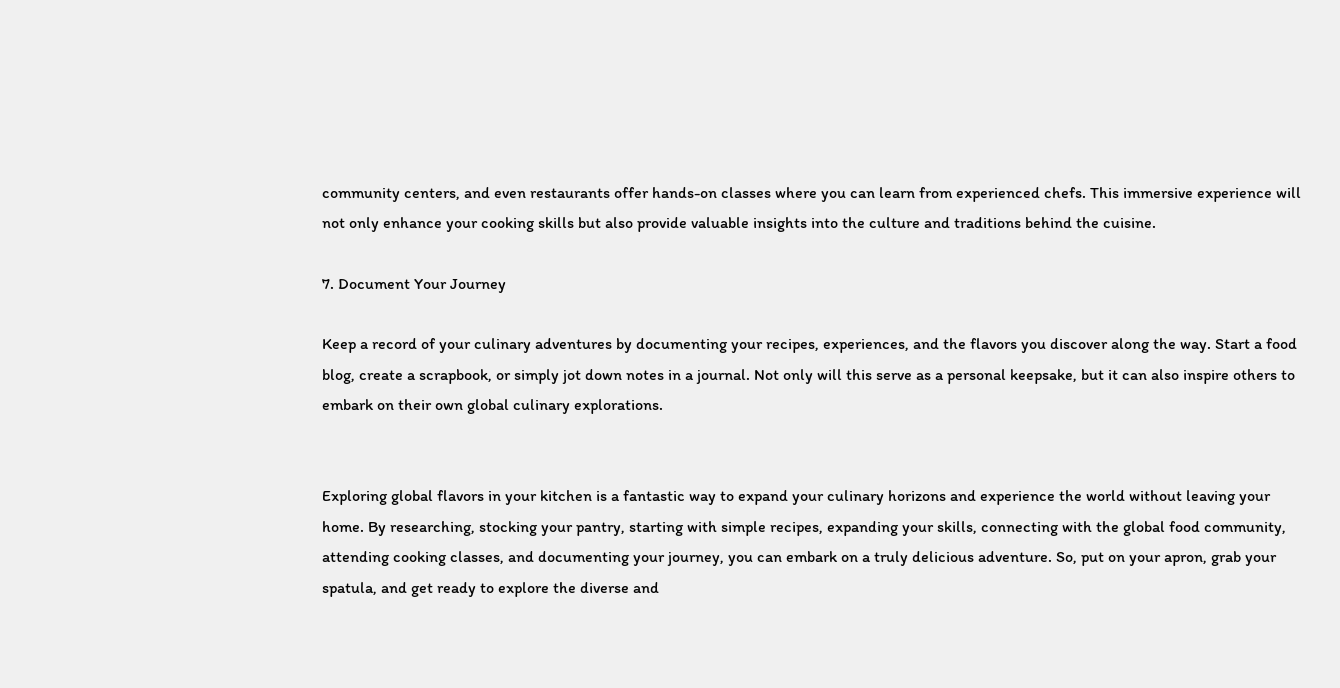community centers, and even restaurants offer hands-on classes where you can learn from experienced chefs. This immersive experience will not only enhance your cooking skills but also provide valuable insights into the culture and traditions behind the cuisine.

7. Document Your Journey

Keep a record of your culinary adventures by documenting your recipes, experiences, and the flavors you discover along the way. Start a food blog, create a scrapbook, or simply jot down notes in a journal. Not only will this serve as a personal keepsake, but it can also inspire others to embark on their own global culinary explorations.


Exploring global flavors in your kitchen is a fantastic way to expand your culinary horizons and experience the world without leaving your home. By researching, stocking your pantry, starting with simple recipes, expanding your skills, connecting with the global food community, attending cooking classes, and documenting your journey, you can embark on a truly delicious adventure. So, put on your apron, grab your spatula, and get ready to explore the diverse and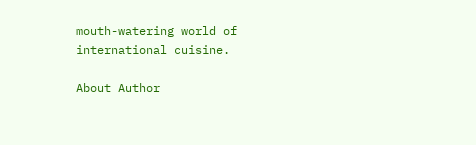mouth-watering world of international cuisine.

About Author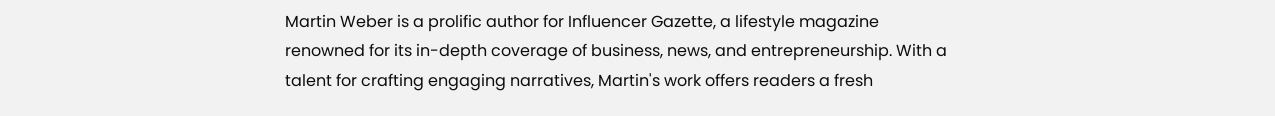Martin Weber is a prolific author for Influencer Gazette, a lifestyle magazine renowned for its in-depth coverage of business, news, and entrepreneurship. With a talent for crafting engaging narratives, Martin's work offers readers a fresh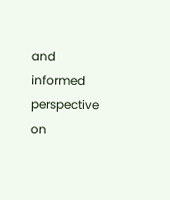and informed perspective on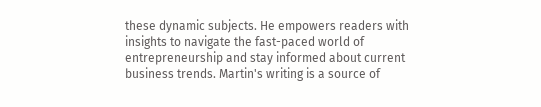these dynamic subjects. He empowers readers with insights to navigate the fast-paced world of entrepreneurship and stay informed about current business trends. Martin's writing is a source of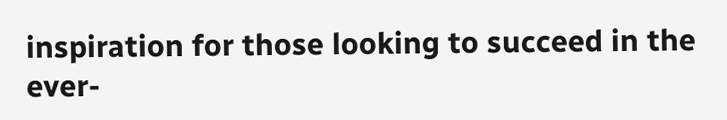inspiration for those looking to succeed in the ever-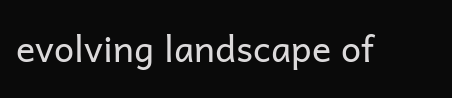evolving landscape of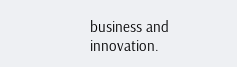business and innovation.